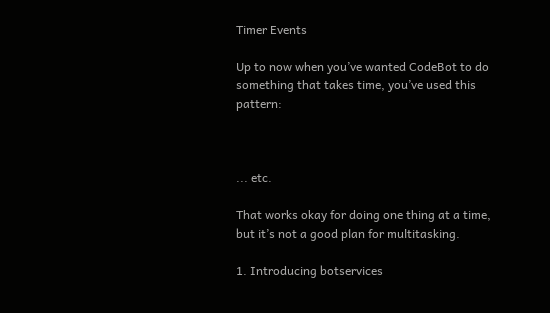Timer Events

Up to now when you’ve wanted CodeBot to do something that takes time, you’ve used this pattern:



... etc.

That works okay for doing one thing at a time, but it’s not a good plan for multitasking.

1. Introducing botservices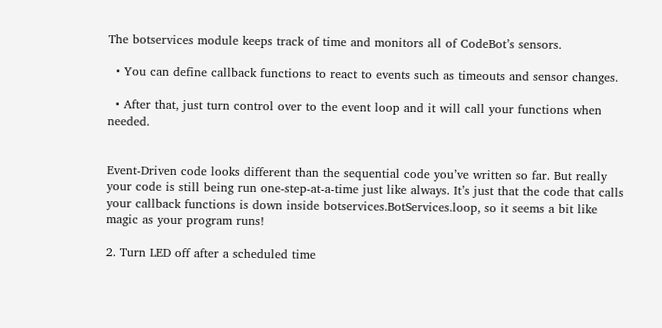The botservices module keeps track of time and monitors all of CodeBot’s sensors.

  • You can define callback functions to react to events such as timeouts and sensor changes.

  • After that, just turn control over to the event loop and it will call your functions when needed.


Event-Driven code looks different than the sequential code you’ve written so far. But really your code is still being run one-step-at-a-time just like always. It’s just that the code that calls your callback functions is down inside botservices.BotServices.loop, so it seems a bit like magic as your program runs!

2. Turn LED off after a scheduled time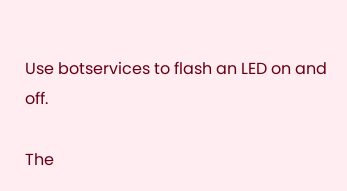Use botservices to flash an LED on and off.

The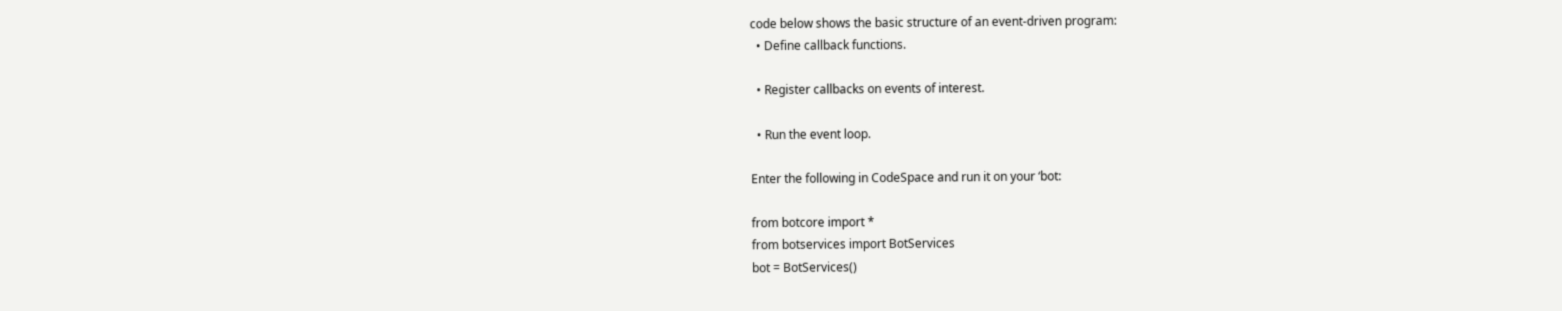code below shows the basic structure of an event-driven program:
  • Define callback functions.

  • Register callbacks on events of interest.

  • Run the event loop.

Enter the following in CodeSpace and run it on your ‘bot:

from botcore import *
from botservices import BotServices
bot = BotServices()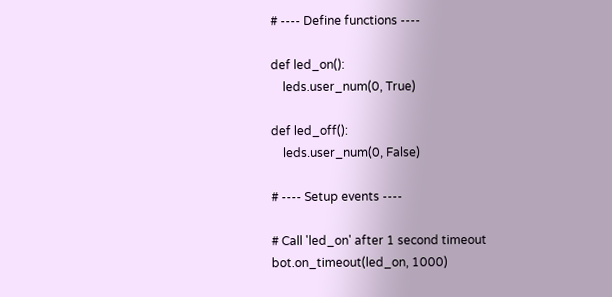# ---- Define functions ----

def led_on():
    leds.user_num(0, True)

def led_off():
    leds.user_num(0, False)

# ---- Setup events ----

# Call 'led_on' after 1 second timeout
bot.on_timeout(led_on, 1000)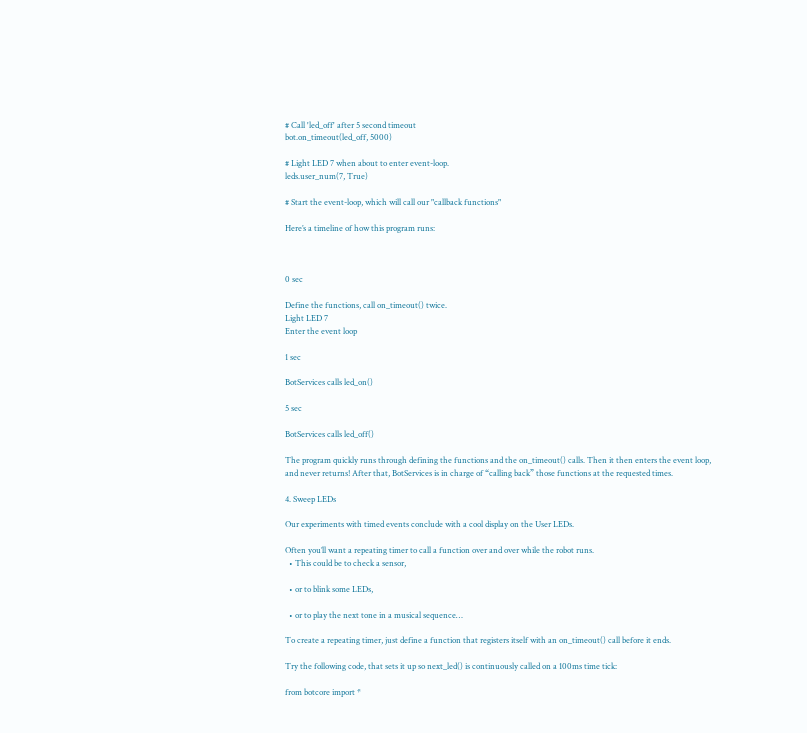# Call 'led_off' after 5 second timeout
bot.on_timeout(led_off, 5000)

# Light LED 7 when about to enter event-loop.
leds.user_num(7, True)

# Start the event-loop, which will call our "callback functions"

Here’s a timeline of how this program runs:



0 sec

Define the functions, call on_timeout() twice.
Light LED 7
Enter the event loop

1 sec

BotServices calls led_on()

5 sec

BotServices calls led_off()

The program quickly runs through defining the functions and the on_timeout() calls. Then it then enters the event loop, and never returns! After that, BotServices is in charge of “calling back” those functions at the requested times.

4. Sweep LEDs

Our experiments with timed events conclude with a cool display on the User LEDs.

Often you’ll want a repeating timer to call a function over and over while the robot runs.
  • This could be to check a sensor,

  • or to blink some LEDs,

  • or to play the next tone in a musical sequence…

To create a repeating timer, just define a function that registers itself with an on_timeout() call before it ends.

Try the following code, that sets it up so next_led() is continuously called on a 100ms time tick:

from botcore import *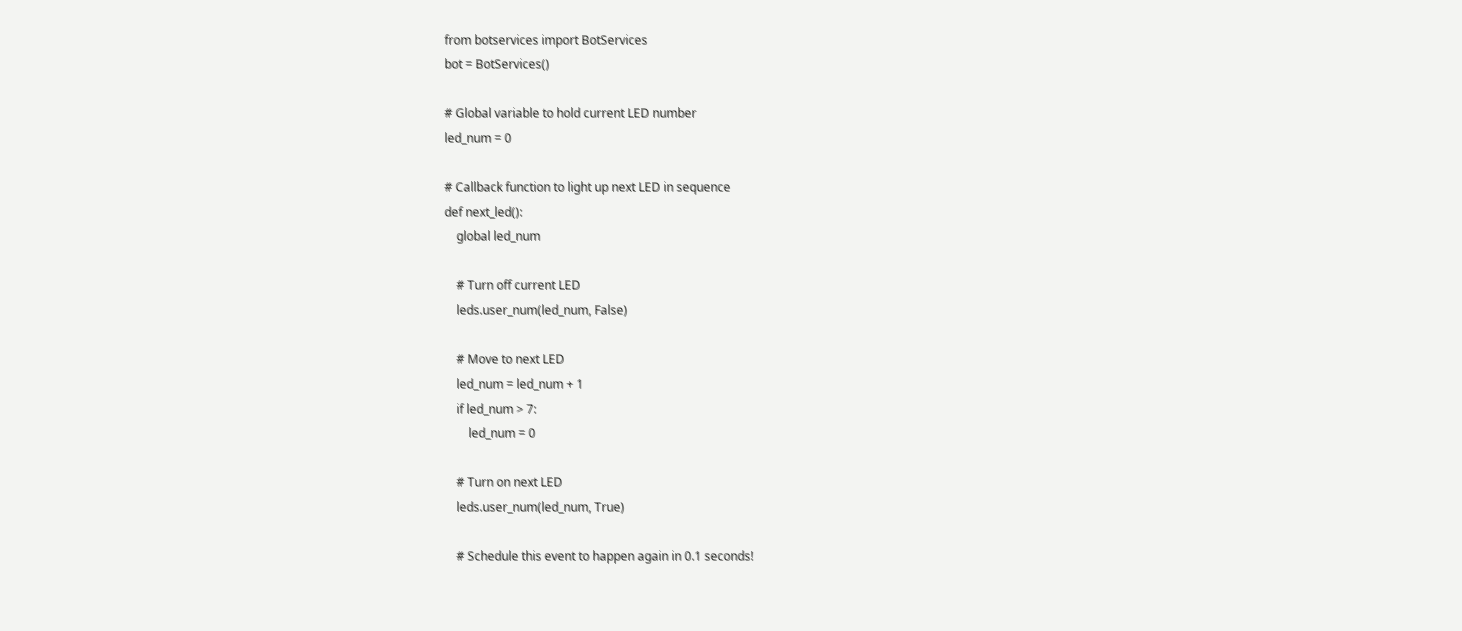from botservices import BotServices
bot = BotServices()

# Global variable to hold current LED number
led_num = 0

# Callback function to light up next LED in sequence
def next_led():
    global led_num

    # Turn off current LED
    leds.user_num(led_num, False)

    # Move to next LED
    led_num = led_num + 1
    if led_num > 7:
        led_num = 0

    # Turn on next LED
    leds.user_num(led_num, True)

    # Schedule this event to happen again in 0.1 seconds!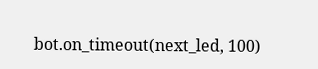bot.on_timeout(next_led, 100)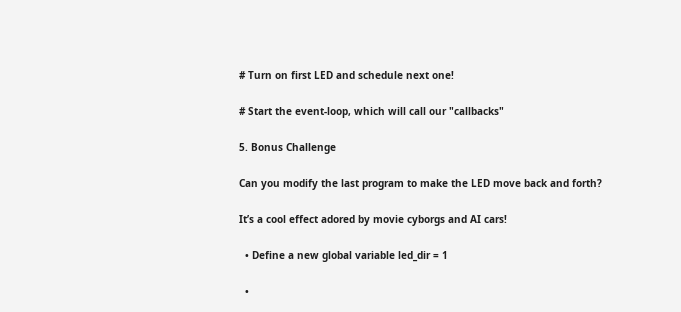# Turn on first LED and schedule next one!

# Start the event-loop, which will call our "callbacks"

5. Bonus Challenge

Can you modify the last program to make the LED move back and forth?

It’s a cool effect adored by movie cyborgs and AI cars!

  • Define a new global variable led_dir = 1

  •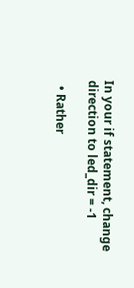In your if statement, change direction to led_dir = -1

  • Rather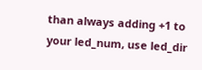than always adding +1 to your led_num, use led_dir